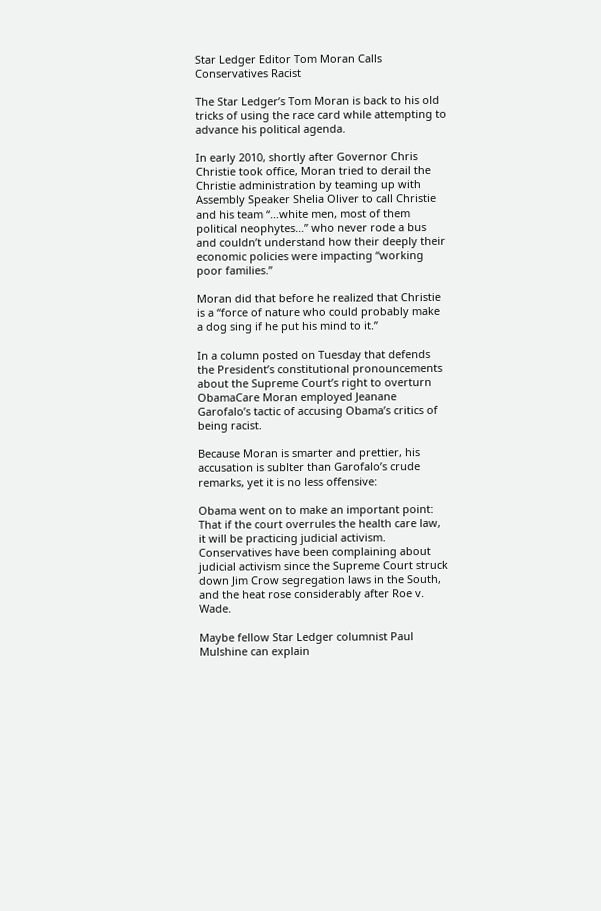Star Ledger Editor Tom Moran Calls Conservatives Racist

The Star Ledger’s Tom Moran is back to his old tricks of using the race card while attempting to advance his political agenda.

In early 2010, shortly after Governor Chris Christie took office, Moran tried to derail the Christie administration by teaming up with Assembly Speaker Shelia Oliver to call Christie and his team “…white men, most of them political neophytes…” who never rode a bus and couldn’t understand how their deeply their economic policies were impacting “working poor families.”

Moran did that before he realized that Christie is a “force of nature who could probably make a dog sing if he put his mind to it.”

In a column posted on Tuesday that defends the President’s constitutional pronouncements about the Supreme Court’s right to overturn ObamaCare Moran employed Jeanane Garofalo’s tactic of accusing Obama’s critics of being racist.

Because Moran is smarter and prettier, his accusation is sublter than Garofalo’s crude remarks, yet it is no less offensive:

Obama went on to make an important point: That if the court overrules the health care law, it will be practicing judicial activism. Conservatives have been complaining about judicial activism since the Supreme Court struck down Jim Crow segregation laws in the South, and the heat rose considerably after Roe v. Wade.

Maybe fellow Star Ledger columnist Paul Mulshine can explain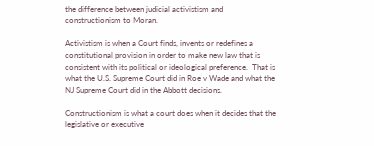the difference between judicial activistism and constructionism to Moran.

Activistism is when a Court finds, invents or redefines a constitutional provision in order to make new law that is consistent with its political or ideological preference.  That is what the U.S. Supreme Court did in Roe v Wade and what the NJ Supreme Court did in the Abbott decisions.

Constructionism is what a court does when it decides that the legislative or executive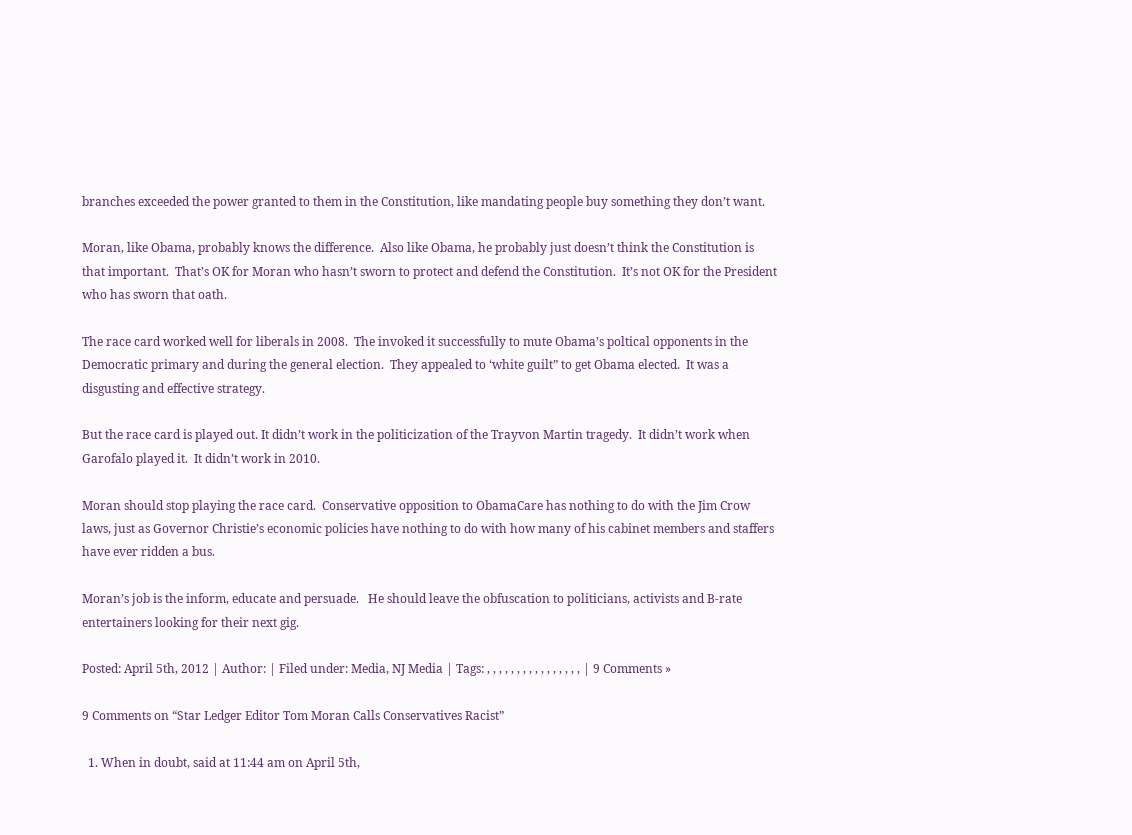branches exceeded the power granted to them in the Constitution, like mandating people buy something they don’t want.

Moran, like Obama, probably knows the difference.  Also like Obama, he probably just doesn’t think the Constitution is that important.  That’s OK for Moran who hasn’t sworn to protect and defend the Constitution.  It’s not OK for the President who has sworn that oath.

The race card worked well for liberals in 2008.  The invoked it successfully to mute Obama’s poltical opponents in the Democratic primary and during the general election.  They appealed to ‘white guilt” to get Obama elected.  It was a disgusting and effective strategy.

But the race card is played out. It didn’t work in the politicization of the Trayvon Martin tragedy.  It didn’t work when Garofalo played it.  It didn’t work in 2010.

Moran should stop playing the race card.  Conservative opposition to ObamaCare has nothing to do with the Jim Crow laws, just as Governor Christie’s economic policies have nothing to do with how many of his cabinet members and staffers have ever ridden a bus.

Moran’s job is the inform, educate and persuade.   He should leave the obfuscation to politicians, activists and B-rate entertainers looking for their next gig.

Posted: April 5th, 2012 | Author: | Filed under: Media, NJ Media | Tags: , , , , , , , , , , , , , , , , | 9 Comments »

9 Comments on “Star Ledger Editor Tom Moran Calls Conservatives Racist”

  1. When in doubt, said at 11:44 am on April 5th,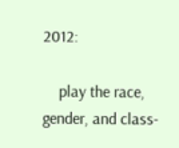2012:

    play the race, gender, and class-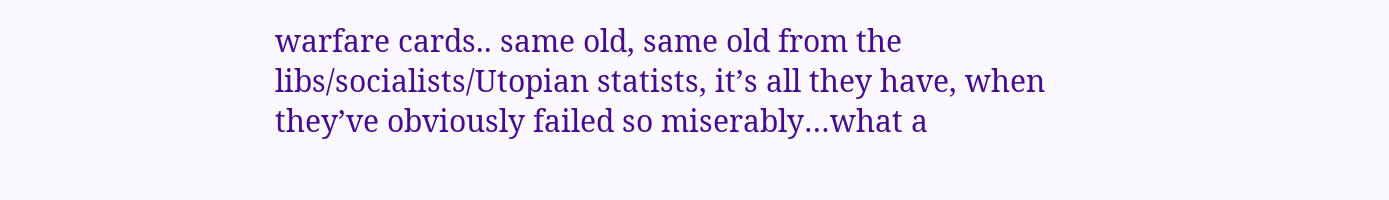warfare cards.. same old, same old from the libs/socialists/Utopian statists, it’s all they have, when they’ve obviously failed so miserably…what a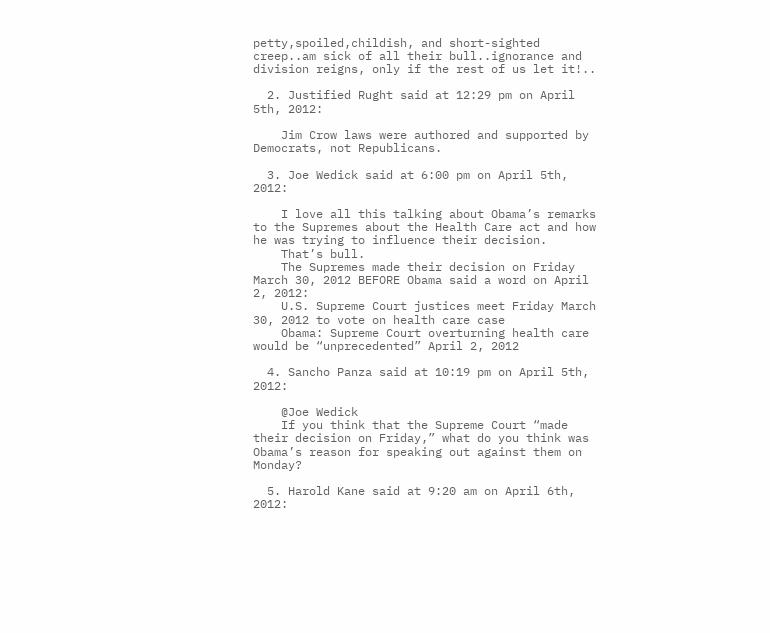petty,spoiled,childish, and short-sighted creep..am sick of all their bull..ignorance and division reigns, only if the rest of us let it!..

  2. Justified Rught said at 12:29 pm on April 5th, 2012:

    Jim Crow laws were authored and supported by Democrats, not Republicans.

  3. Joe Wedick said at 6:00 pm on April 5th, 2012:

    I love all this talking about Obama’s remarks to the Supremes about the Health Care act and how he was trying to influence their decision.
    That’s bull.
    The Supremes made their decision on Friday March 30, 2012 BEFORE Obama said a word on April 2, 2012:
    U.S. Supreme Court justices meet Friday March 30, 2012 to vote on health care case
    Obama: Supreme Court overturning health care would be “unprecedented” April 2, 2012

  4. Sancho Panza said at 10:19 pm on April 5th, 2012:

    @Joe Wedick
    If you think that the Supreme Court “made their decision on Friday,” what do you think was Obama’s reason for speaking out against them on Monday?

  5. Harold Kane said at 9:20 am on April 6th, 2012: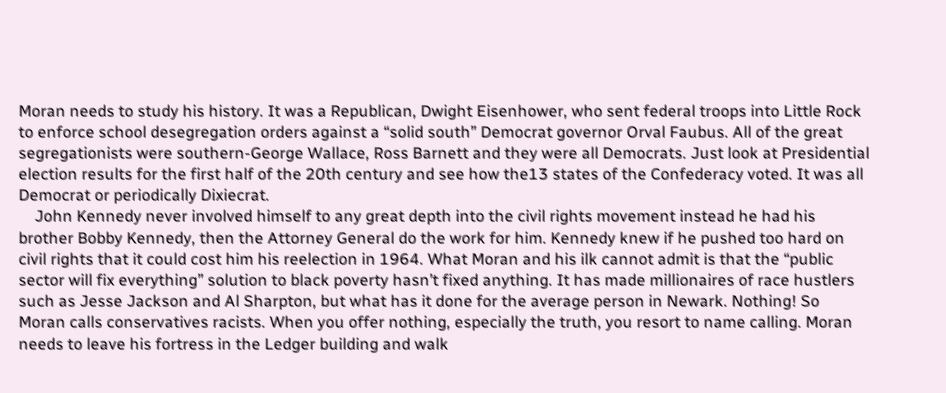Moran needs to study his history. It was a Republican, Dwight Eisenhower, who sent federal troops into Little Rock to enforce school desegregation orders against a “solid south” Democrat governor Orval Faubus. All of the great segregationists were southern-George Wallace, Ross Barnett and they were all Democrats. Just look at Presidential election results for the first half of the 20th century and see how the13 states of the Confederacy voted. It was all Democrat or periodically Dixiecrat.
    John Kennedy never involved himself to any great depth into the civil rights movement instead he had his brother Bobby Kennedy, then the Attorney General do the work for him. Kennedy knew if he pushed too hard on civil rights that it could cost him his reelection in 1964. What Moran and his ilk cannot admit is that the “public sector will fix everything” solution to black poverty hasn’t fixed anything. It has made millionaires of race hustlers such as Jesse Jackson and Al Sharpton, but what has it done for the average person in Newark. Nothing! So Moran calls conservatives racists. When you offer nothing, especially the truth, you resort to name calling. Moran needs to leave his fortress in the Ledger building and walk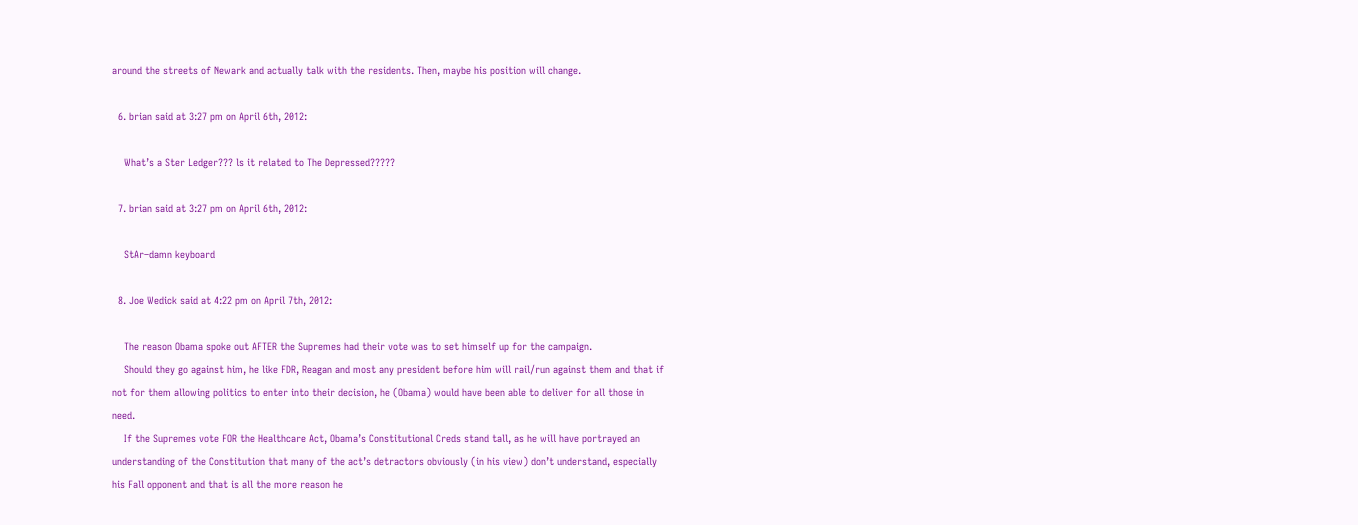around the streets of Newark and actually talk with the residents. Then, maybe his position will change.

  6. brian said at 3:27 pm on April 6th, 2012:

    What’s a Ster Ledger??? ls it related to The Depressed?????

  7. brian said at 3:27 pm on April 6th, 2012:

    StAr–damn keyboard

  8. Joe Wedick said at 4:22 pm on April 7th, 2012:

    The reason Obama spoke out AFTER the Supremes had their vote was to set himself up for the campaign.
    Should they go against him, he like FDR, Reagan and most any president before him will rail/run against them and that if not for them allowing politics to enter into their decision, he (Obama) would have been able to deliver for all those in need.
    If the Supremes vote FOR the Healthcare Act, Obama’s Constitutional Creds stand tall, as he will have portrayed an understanding of the Constitution that many of the act’s detractors obviously (in his view) don’t understand, especially his Fall opponent and that is all the more reason he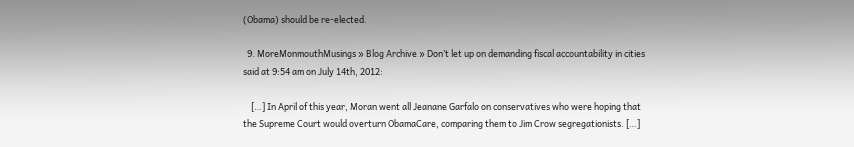(Obama) should be re-elected.

  9. MoreMonmouthMusings » Blog Archive » Don’t let up on demanding fiscal accountability in cities said at 9:54 am on July 14th, 2012:

    […] In April of this year, Moran went all Jeanane Garfalo on conservatives who were hoping that the Supreme Court would overturn ObamaCare, comparing them to Jim Crow segregationists. […]